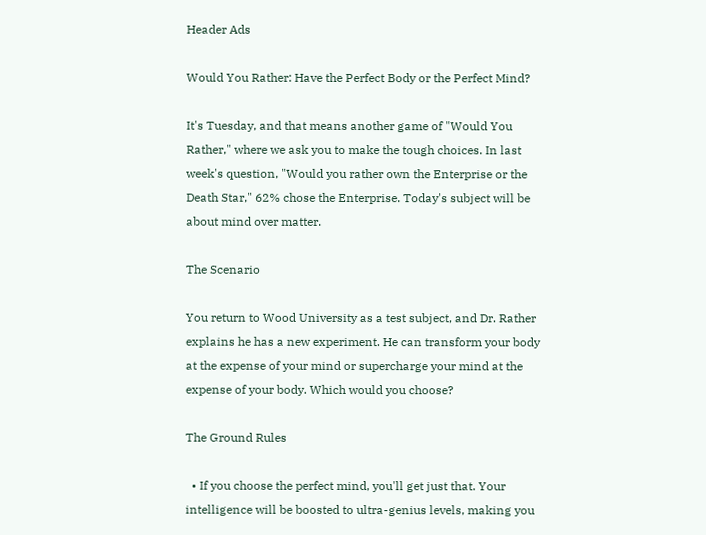Header Ads

Would You Rather: Have the Perfect Body or the Perfect Mind?

It's Tuesday, and that means another game of "Would You Rather," where we ask you to make the tough choices. In last week's question, "Would you rather own the Enterprise or the Death Star," 62% chose the Enterprise. Today's subject will be about mind over matter.

The Scenario

You return to Wood University as a test subject, and Dr. Rather explains he has a new experiment. He can transform your body at the expense of your mind or supercharge your mind at the expense of your body. Which would you choose?

The Ground Rules

  • If you choose the perfect mind, you'll get just that. Your intelligence will be boosted to ultra-genius levels, making you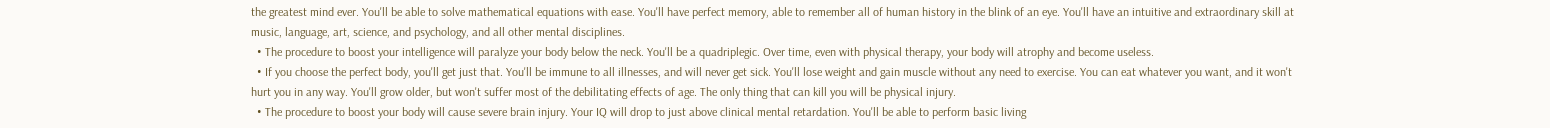the greatest mind ever. You'll be able to solve mathematical equations with ease. You'll have perfect memory, able to remember all of human history in the blink of an eye. You'll have an intuitive and extraordinary skill at music, language, art, science, and psychology, and all other mental disciplines.
  • The procedure to boost your intelligence will paralyze your body below the neck. You'll be a quadriplegic. Over time, even with physical therapy, your body will atrophy and become useless.
  • If you choose the perfect body, you'll get just that. You'll be immune to all illnesses, and will never get sick. You'll lose weight and gain muscle without any need to exercise. You can eat whatever you want, and it won't hurt you in any way. You'll grow older, but won't suffer most of the debilitating effects of age. The only thing that can kill you will be physical injury.
  • The procedure to boost your body will cause severe brain injury. Your IQ will drop to just above clinical mental retardation. You'll be able to perform basic living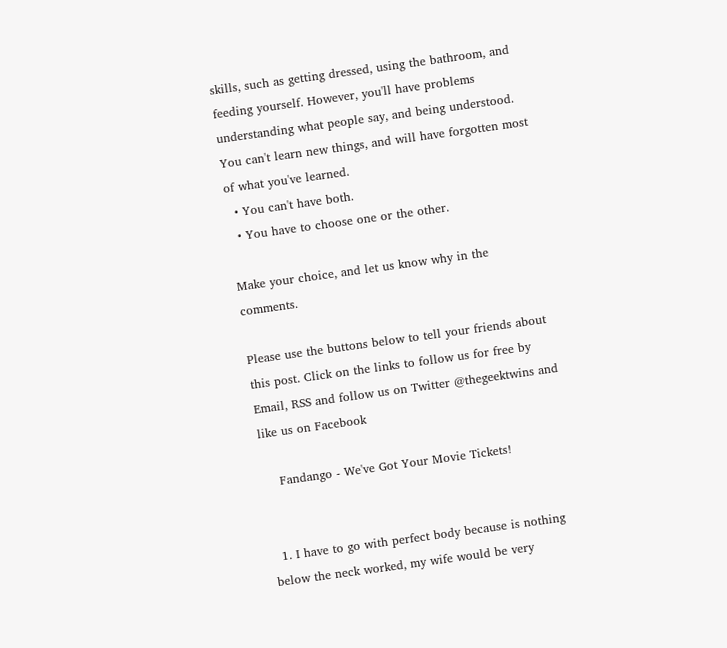skills, such as getting dressed, using the bathroom, and feeding yourself. However, you'll have problems understanding what people say, and being understood. You can't learn new things, and will have forgotten most of what you've learned.
  • You can't have both.
  • You have to choose one or the other.

Make your choice, and let us know why in the comments.

Please use the buttons below to tell your friends about this post. Click on the links to follow us for free by Email, RSS and follow us on Twitter @thegeektwins and like us on Facebook

    Fandango - We've Got Your Movie Tickets!


  1. I have to go with perfect body because is nothing below the neck worked, my wife would be very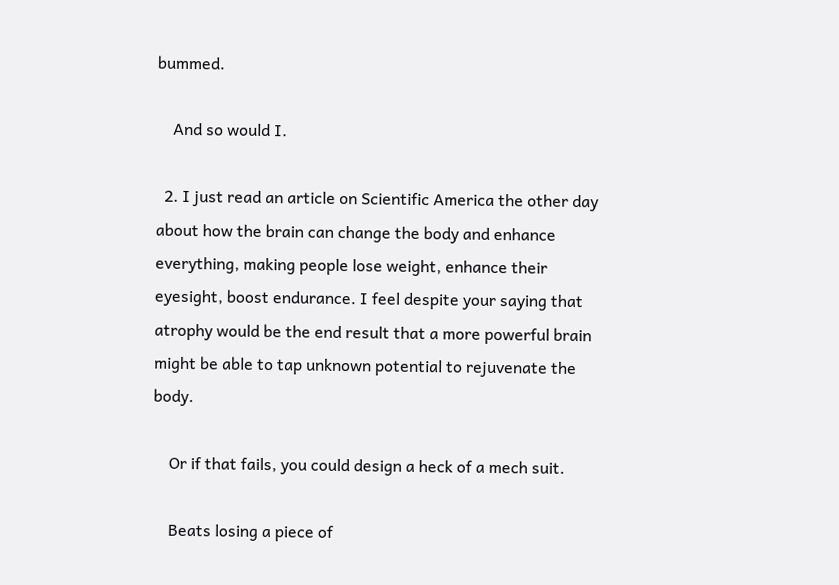bummed.

    And so would I.

  2. I just read an article on Scientific America the other day about how the brain can change the body and enhance everything, making people lose weight, enhance their eyesight, boost endurance. I feel despite your saying that atrophy would be the end result that a more powerful brain might be able to tap unknown potential to rejuvenate the body.

    Or if that fails, you could design a heck of a mech suit.

    Beats losing a piece of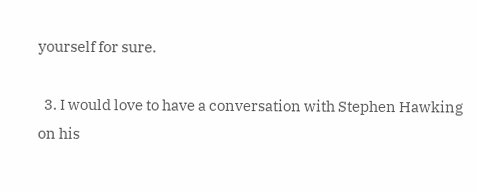yourself for sure.

  3. I would love to have a conversation with Stephen Hawking on his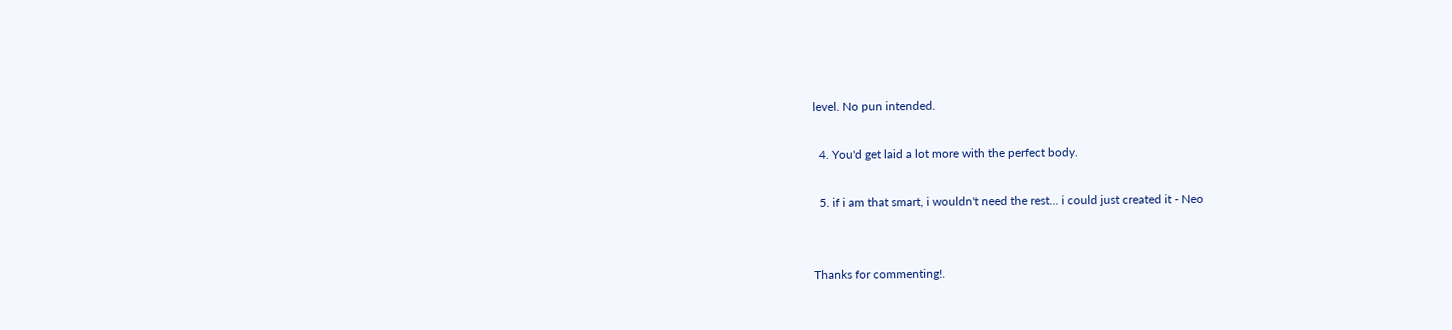level. No pun intended.

  4. You'd get laid a lot more with the perfect body.

  5. if i am that smart, i wouldn't need the rest... i could just created it - Neo


Thanks for commenting!.